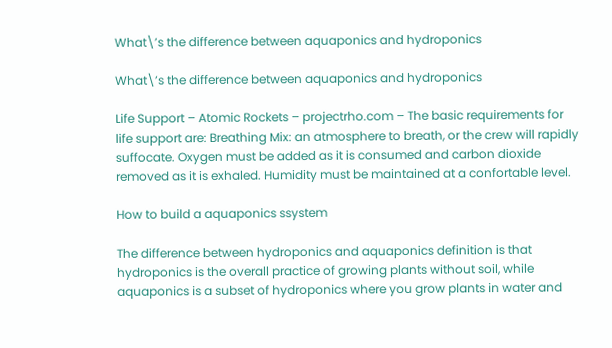What\’s the difference between aquaponics and hydroponics

What\’s the difference between aquaponics and hydroponics

Life Support – Atomic Rockets – projectrho.com – The basic requirements for life support are: Breathing Mix: an atmosphere to breath, or the crew will rapidly suffocate. Oxygen must be added as it is consumed and carbon dioxide removed as it is exhaled. Humidity must be maintained at a confortable level.

How to build a aquaponics ssystem

The difference between hydroponics and aquaponics definition is that hydroponics is the overall practice of growing plants without soil, while aquaponics is a subset of hydroponics where you grow plants in water and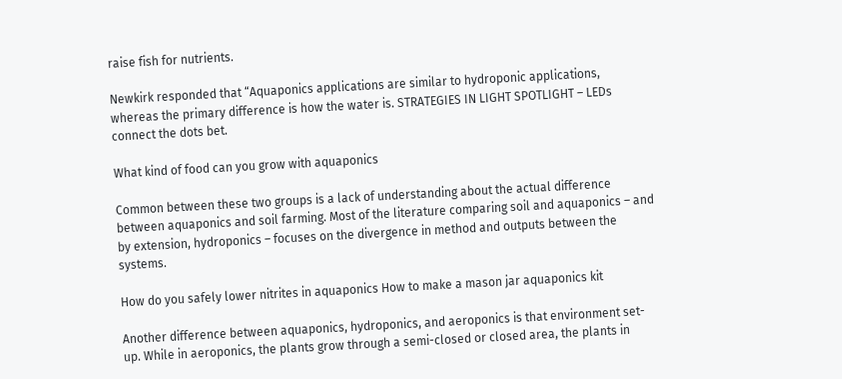raise fish for nutrients.

Newkirk responded that “Aquaponics applications are similar to hydroponic applications, whereas the primary difference is how the water is. STRATEGIES IN LIGHT SPOTLIGHT – LEDs connect the dots bet.

What kind of food can you grow with aquaponics

Common between these two groups is a lack of understanding about the actual difference between aquaponics and soil farming. Most of the literature comparing soil and aquaponics – and by extension, hydroponics – focuses on the divergence in method and outputs between the systems.

How do you safely lower nitrites in aquaponics How to make a mason jar aquaponics kit

Another difference between aquaponics, hydroponics, and aeroponics is that environment set-up. While in aeroponics, the plants grow through a semi-closed or closed area, the plants in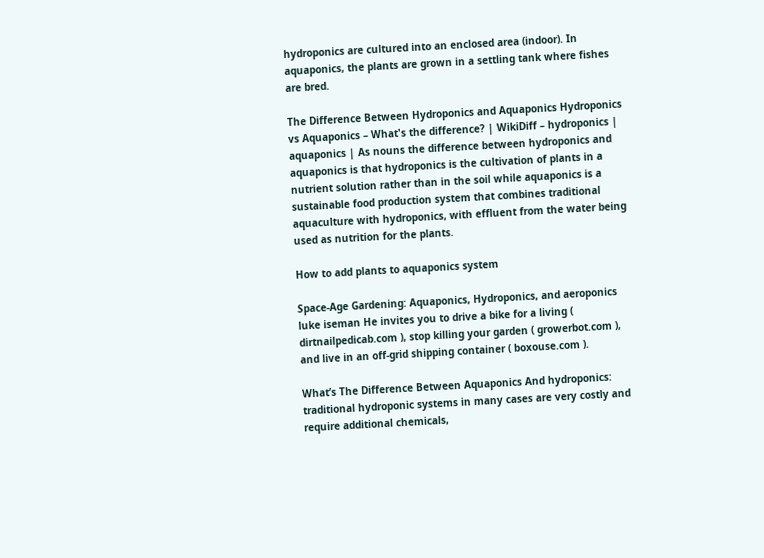hydroponics are cultured into an enclosed area (indoor). In aquaponics, the plants are grown in a settling tank where fishes are bred.

The Difference Between Hydroponics and Aquaponics Hydroponics vs Aquaponics – What's the difference? | WikiDiff – hydroponics | aquaponics | As nouns the difference between hydroponics and aquaponics is that hydroponics is the cultivation of plants in a nutrient solution rather than in the soil while aquaponics is a sustainable food production system that combines traditional aquaculture with hydroponics, with effluent from the water being used as nutrition for the plants.

How to add plants to aquaponics system

Space-Age Gardening: Aquaponics, Hydroponics, and aeroponics luke iseman He invites you to drive a bike for a living ( dirtnailpedicab.com ), stop killing your garden ( growerbot.com ), and live in an off-grid shipping container ( boxouse.com ).

What’s The Difference Between Aquaponics And hydroponics: traditional hydroponic systems in many cases are very costly and require additional chemicals,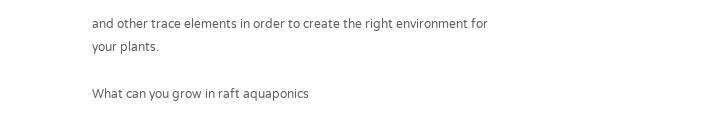and other trace elements in order to create the right environment for your plants.

What can you grow in raft aquaponics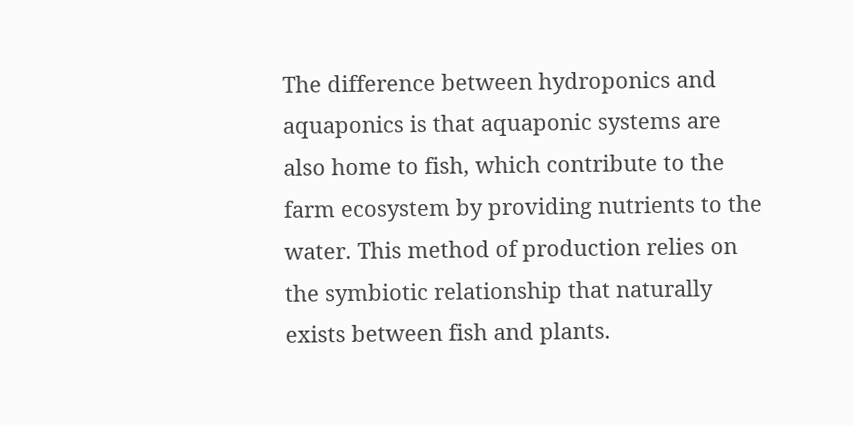The difference between hydroponics and aquaponics is that aquaponic systems are also home to fish, which contribute to the farm ecosystem by providing nutrients to the water. This method of production relies on the symbiotic relationship that naturally exists between fish and plants.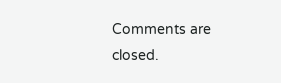Comments are closed.